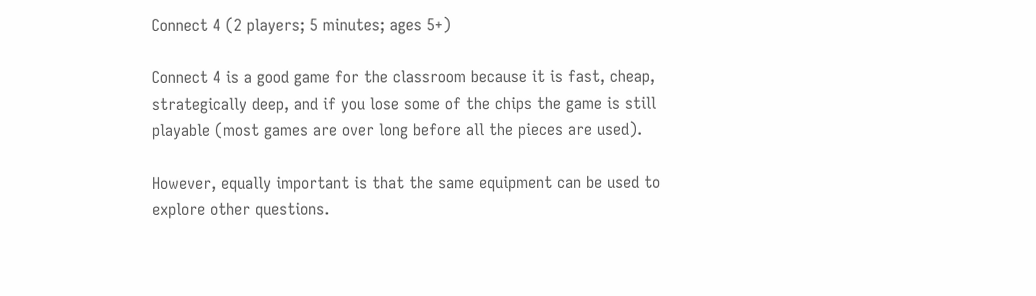Connect 4 (2 players; 5 minutes; ages 5+)

Connect 4 is a good game for the classroom because it is fast, cheap, strategically deep, and if you lose some of the chips the game is still playable (most games are over long before all the pieces are used).

However, equally important is that the same equipment can be used to explore other questions.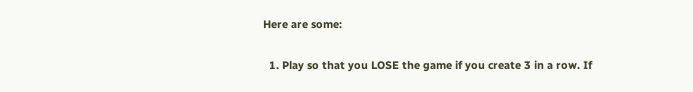Here are some:

  1. Play so that you LOSE the game if you create 3 in a row. If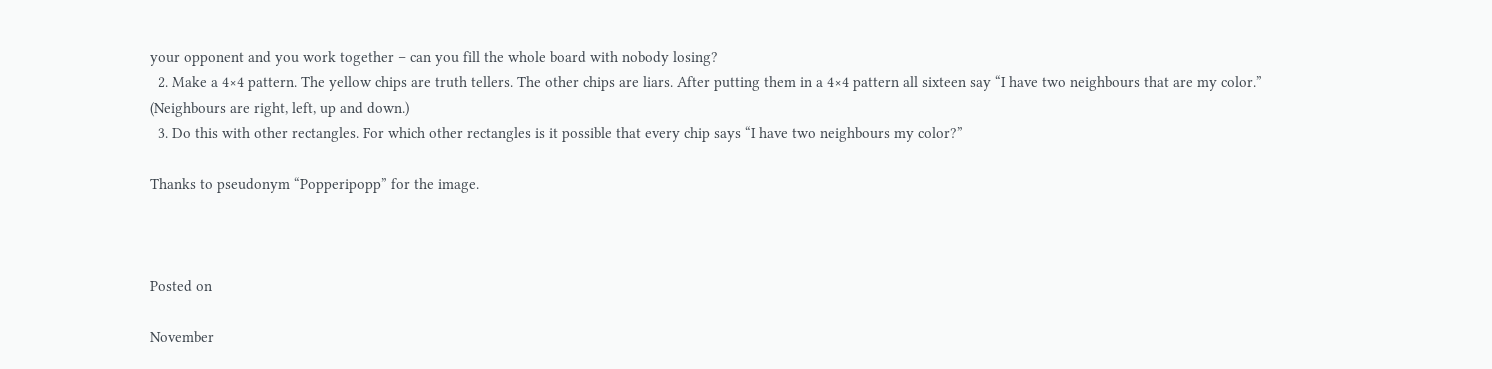your opponent and you work together – can you fill the whole board with nobody losing?
  2. Make a 4×4 pattern. The yellow chips are truth tellers. The other chips are liars. After putting them in a 4×4 pattern all sixteen say “I have two neighbours that are my color.” (Neighbours are right, left, up and down.)
  3. Do this with other rectangles. For which other rectangles is it possible that every chip says “I have two neighbours my color?”

Thanks to pseudonym “Popperipopp” for the image.



Posted on

November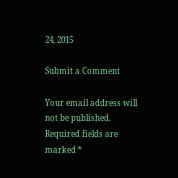24, 2015

Submit a Comment

Your email address will not be published. Required fields are marked *